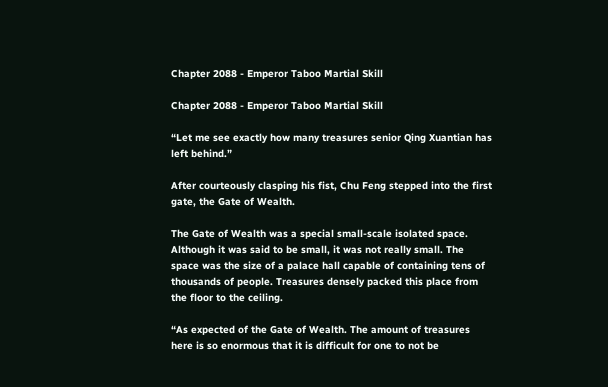Chapter 2088 - Emperor Taboo Martial Skill

Chapter 2088 - Emperor Taboo Martial Skill

“Let me see exactly how many treasures senior Qing Xuantian has left behind.”

After courteously clasping his fist, Chu Feng stepped into the first gate, the Gate of Wealth.

The Gate of Wealth was a special small-scale isolated space. Although it was said to be small, it was not really small. The space was the size of a palace hall capable of containing tens of thousands of people. Treasures densely packed this place from the floor to the ceiling.

“As expected of the Gate of Wealth. The amount of treasures here is so enormous that it is difficult for one to not be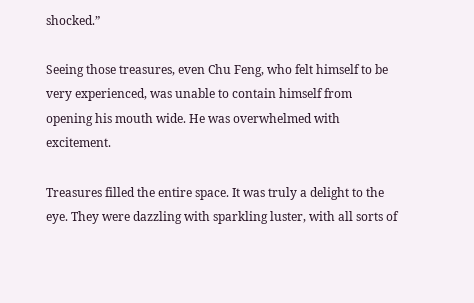shocked.”

Seeing those treasures, even Chu Feng, who felt himself to be very experienced, was unable to contain himself from opening his mouth wide. He was overwhelmed with excitement.

Treasures filled the entire space. It was truly a delight to the eye. They were dazzling with sparkling luster, with all sorts of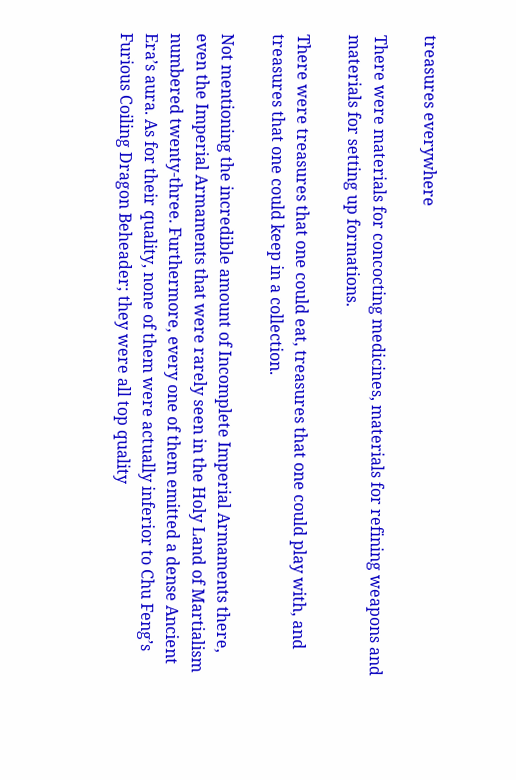treasures everywhere

There were materials for concocting medicines, materials for refining weapons and materials for setting up formations.

There were treasures that one could eat, treasures that one could play with, and treasures that one could keep in a collection.

Not mentioning the incredible amount of Incomplete Imperial Armaments there, even the Imperial Armaments that were rarely seen in the Holy Land of Martialism numbered twenty-three. Furthermore, every one of them emitted a dense Ancient Era’s aura. As for their quality, none of them were actually inferior to Chu Feng’s Furious Coiling Dragon Beheader; they were all top quality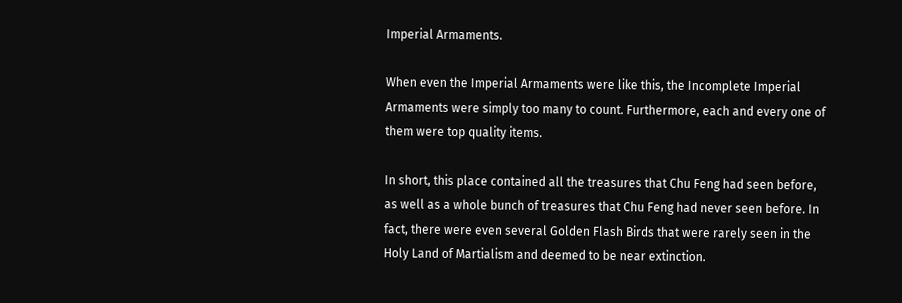Imperial Armaments.

When even the Imperial Armaments were like this, the Incomplete Imperial Armaments were simply too many to count. Furthermore, each and every one of them were top quality items.

In short, this place contained all the treasures that Chu Feng had seen before, as well as a whole bunch of treasures that Chu Feng had never seen before. In fact, there were even several Golden Flash Birds that were rarely seen in the Holy Land of Martialism and deemed to be near extinction.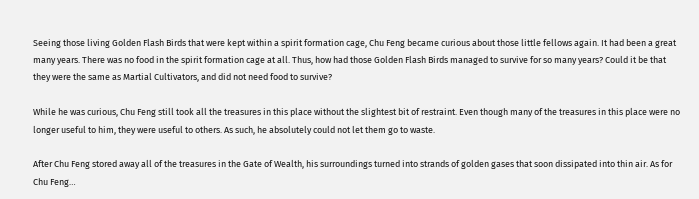Seeing those living Golden Flash Birds that were kept within a spirit formation cage, Chu Feng became curious about those little fellows again. It had been a great many years. There was no food in the spirit formation cage at all. Thus, how had those Golden Flash Birds managed to survive for so many years? Could it be that they were the same as Martial Cultivators, and did not need food to survive?

While he was curious, Chu Feng still took all the treasures in this place without the slightest bit of restraint. Even though many of the treasures in this place were no longer useful to him, they were useful to others. As such, he absolutely could not let them go to waste.

After Chu Feng stored away all of the treasures in the Gate of Wealth, his surroundings turned into strands of golden gases that soon dissipated into thin air. As for Chu Feng…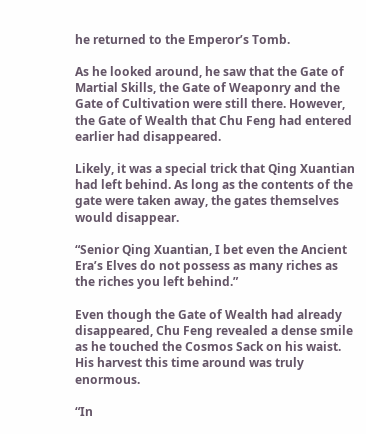he returned to the Emperor’s Tomb.

As he looked around, he saw that the Gate of Martial Skills, the Gate of Weaponry and the Gate of Cultivation were still there. However, the Gate of Wealth that Chu Feng had entered earlier had disappeared.

Likely, it was a special trick that Qing Xuantian had left behind. As long as the contents of the gate were taken away, the gates themselves would disappear.

“Senior Qing Xuantian, I bet even the Ancient Era’s Elves do not possess as many riches as the riches you left behind.”

Even though the Gate of Wealth had already disappeared, Chu Feng revealed a dense smile as he touched the Cosmos Sack on his waist. His harvest this time around was truly enormous.

“In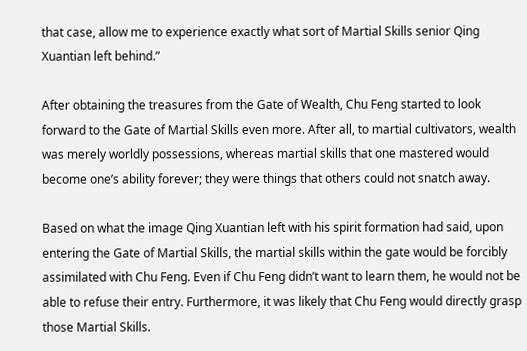that case, allow me to experience exactly what sort of Martial Skills senior Qing Xuantian left behind.”

After obtaining the treasures from the Gate of Wealth, Chu Feng started to look forward to the Gate of Martial Skills even more. After all, to martial cultivators, wealth was merely worldly possessions, whereas martial skills that one mastered would become one’s ability forever; they were things that others could not snatch away.

Based on what the image Qing Xuantian left with his spirit formation had said, upon entering the Gate of Martial Skills, the martial skills within the gate would be forcibly assimilated with Chu Feng. Even if Chu Feng didn’t want to learn them, he would not be able to refuse their entry. Furthermore, it was likely that Chu Feng would directly grasp those Martial Skills.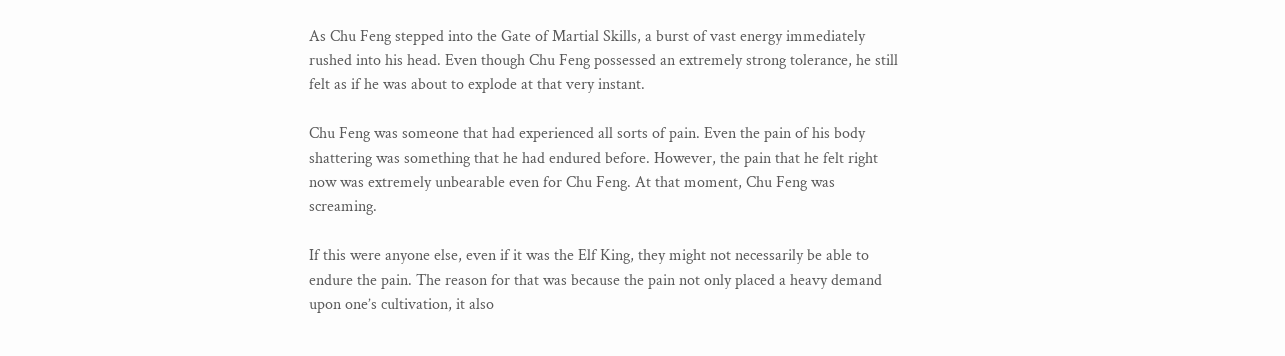As Chu Feng stepped into the Gate of Martial Skills, a burst of vast energy immediately rushed into his head. Even though Chu Feng possessed an extremely strong tolerance, he still felt as if he was about to explode at that very instant.

Chu Feng was someone that had experienced all sorts of pain. Even the pain of his body shattering was something that he had endured before. However, the pain that he felt right now was extremely unbearable even for Chu Feng. At that moment, Chu Feng was screaming.

If this were anyone else, even if it was the Elf King, they might not necessarily be able to endure the pain. The reason for that was because the pain not only placed a heavy demand upon one’s cultivation, it also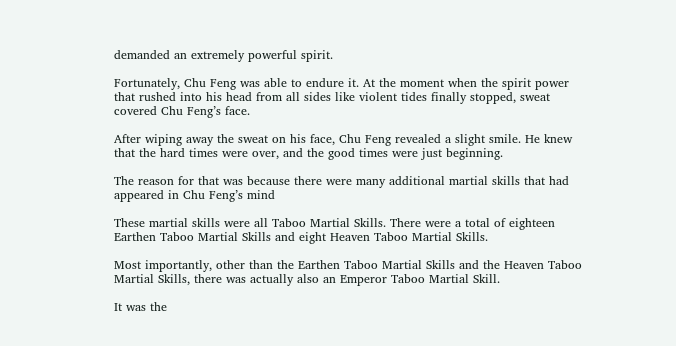demanded an extremely powerful spirit.

Fortunately, Chu Feng was able to endure it. At the moment when the spirit power that rushed into his head from all sides like violent tides finally stopped, sweat covered Chu Feng’s face.

After wiping away the sweat on his face, Chu Feng revealed a slight smile. He knew that the hard times were over, and the good times were just beginning.

The reason for that was because there were many additional martial skills that had appeared in Chu Feng’s mind

These martial skills were all Taboo Martial Skills. There were a total of eighteen Earthen Taboo Martial Skills and eight Heaven Taboo Martial Skills.

Most importantly, other than the Earthen Taboo Martial Skills and the Heaven Taboo Martial Skills, there was actually also an Emperor Taboo Martial Skill.

It was the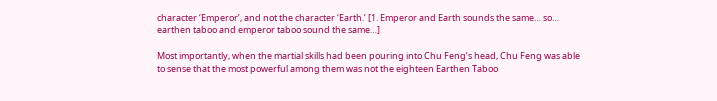character ‘Emperor’, and not the character ‘Earth.’ [1. Emperor and Earth sounds the same… so… earthen taboo and emperor taboo sound the same…]

Most importantly, when the martial skills had been pouring into Chu Feng’s head, Chu Feng was able to sense that the most powerful among them was not the eighteen Earthen Taboo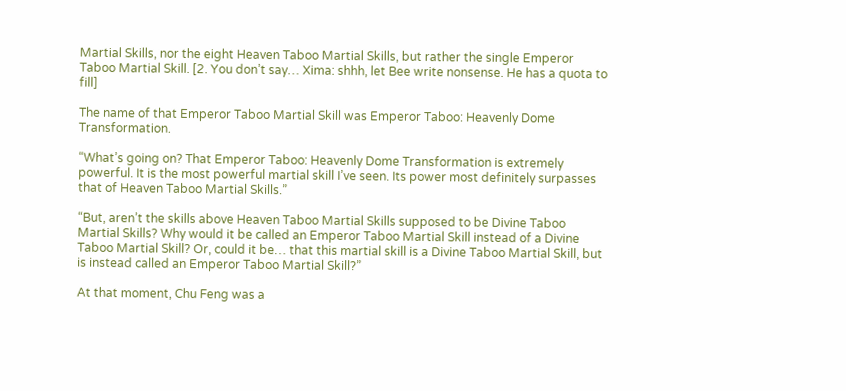Martial Skills, nor the eight Heaven Taboo Martial Skills, but rather the single Emperor Taboo Martial Skill. [2. You don’t say… Xima: shhh, let Bee write nonsense. He has a quota to fill]

The name of that Emperor Taboo Martial Skill was Emperor Taboo: Heavenly Dome Transformation.

“What’s going on? That Emperor Taboo: Heavenly Dome Transformation is extremely powerful. It is the most powerful martial skill I’ve seen. Its power most definitely surpasses that of Heaven Taboo Martial Skills.”

“But, aren’t the skills above Heaven Taboo Martial Skills supposed to be Divine Taboo Martial Skills? Why would it be called an Emperor Taboo Martial Skill instead of a Divine Taboo Martial Skill? Or, could it be… that this martial skill is a Divine Taboo Martial Skill, but is instead called an Emperor Taboo Martial Skill?”

At that moment, Chu Feng was a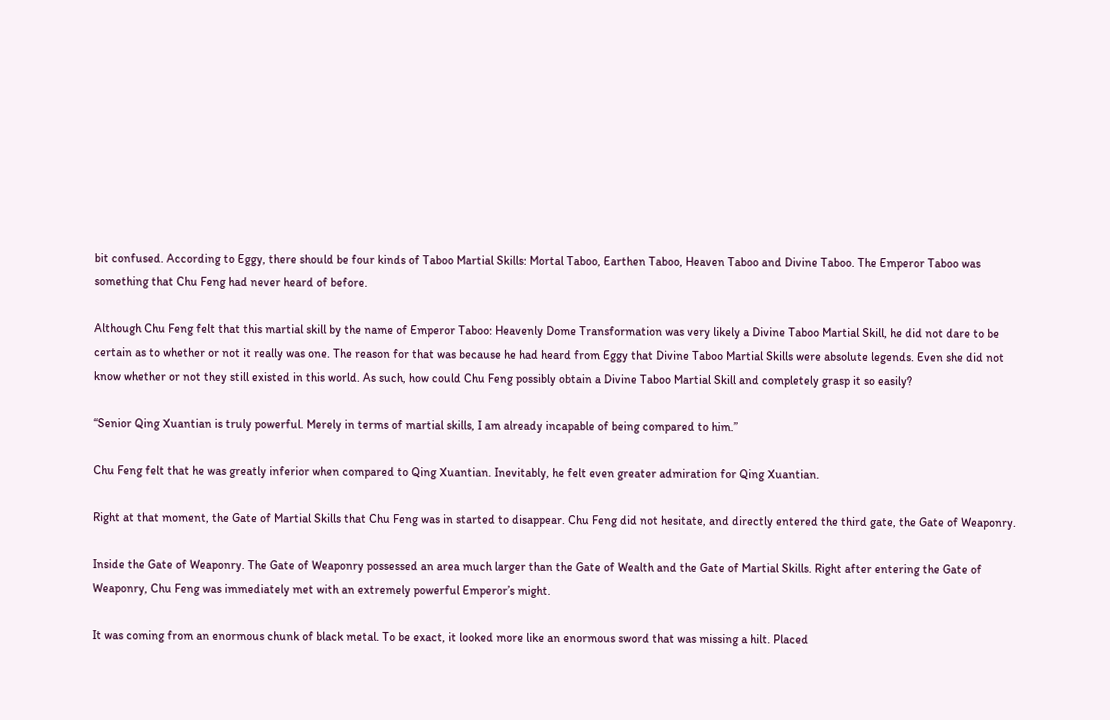bit confused. According to Eggy, there should be four kinds of Taboo Martial Skills: Mortal Taboo, Earthen Taboo, Heaven Taboo and Divine Taboo. The Emperor Taboo was something that Chu Feng had never heard of before.

Although Chu Feng felt that this martial skill by the name of Emperor Taboo: Heavenly Dome Transformation was very likely a Divine Taboo Martial Skill, he did not dare to be certain as to whether or not it really was one. The reason for that was because he had heard from Eggy that Divine Taboo Martial Skills were absolute legends. Even she did not know whether or not they still existed in this world. As such, how could Chu Feng possibly obtain a Divine Taboo Martial Skill and completely grasp it so easily?

“Senior Qing Xuantian is truly powerful. Merely in terms of martial skills, I am already incapable of being compared to him.”

Chu Feng felt that he was greatly inferior when compared to Qing Xuantian. Inevitably, he felt even greater admiration for Qing Xuantian.

Right at that moment, the Gate of Martial Skills that Chu Feng was in started to disappear. Chu Feng did not hesitate, and directly entered the third gate, the Gate of Weaponry.

Inside the Gate of Weaponry. The Gate of Weaponry possessed an area much larger than the Gate of Wealth and the Gate of Martial Skills. Right after entering the Gate of Weaponry, Chu Feng was immediately met with an extremely powerful Emperor’s might.

It was coming from an enormous chunk of black metal. To be exact, it looked more like an enormous sword that was missing a hilt. Placed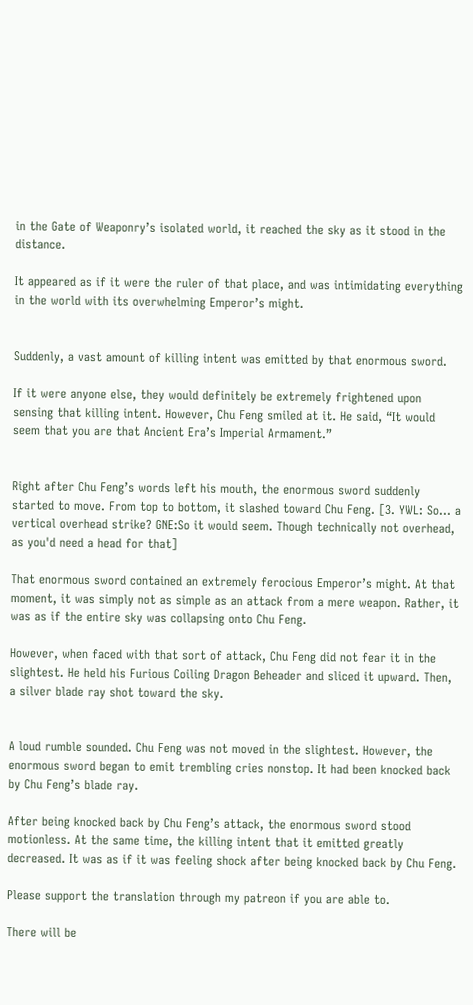in the Gate of Weaponry’s isolated world, it reached the sky as it stood in the distance.

It appeared as if it were the ruler of that place, and was intimidating everything in the world with its overwhelming Emperor’s might.


Suddenly, a vast amount of killing intent was emitted by that enormous sword.

If it were anyone else, they would definitely be extremely frightened upon sensing that killing intent. However, Chu Feng smiled at it. He said, “It would seem that you are that Ancient Era’s Imperial Armament.”


Right after Chu Feng’s words left his mouth, the enormous sword suddenly started to move. From top to bottom, it slashed toward Chu Feng. [3. YWL: So… a vertical overhead strike? GNE:So it would seem. Though technically not overhead, as you'd need a head for that]

That enormous sword contained an extremely ferocious Emperor’s might. At that moment, it was simply not as simple as an attack from a mere weapon. Rather, it was as if the entire sky was collapsing onto Chu Feng.

However, when faced with that sort of attack, Chu Feng did not fear it in the slightest. He held his Furious Coiling Dragon Beheader and sliced it upward. Then, a silver blade ray shot toward the sky.


A loud rumble sounded. Chu Feng was not moved in the slightest. However, the enormous sword began to emit trembling cries nonstop. It had been knocked back by Chu Feng’s blade ray.

After being knocked back by Chu Feng’s attack, the enormous sword stood motionless. At the same time, the killing intent that it emitted greatly decreased. It was as if it was feeling shock after being knocked back by Chu Feng.

Please support the translation through my patreon if you are able to.

There will be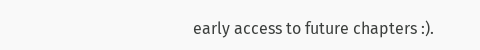early access to future chapters :).